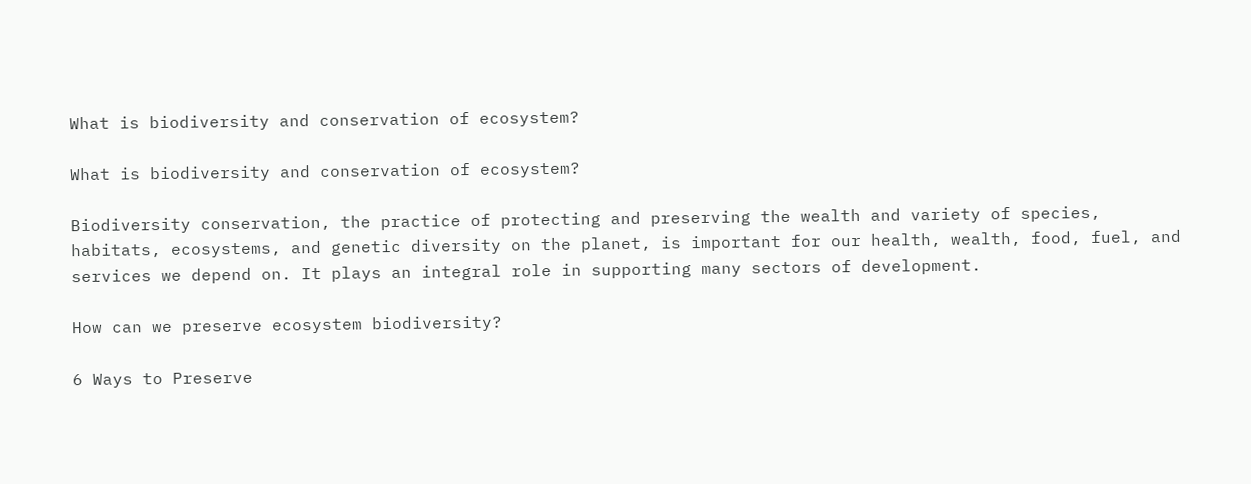What is biodiversity and conservation of ecosystem?

What is biodiversity and conservation of ecosystem?

Biodiversity conservation, the practice of protecting and preserving the wealth and variety of species, habitats, ecosystems, and genetic diversity on the planet, is important for our health, wealth, food, fuel, and services we depend on. It plays an integral role in supporting many sectors of development.

How can we preserve ecosystem biodiversity?

6 Ways to Preserve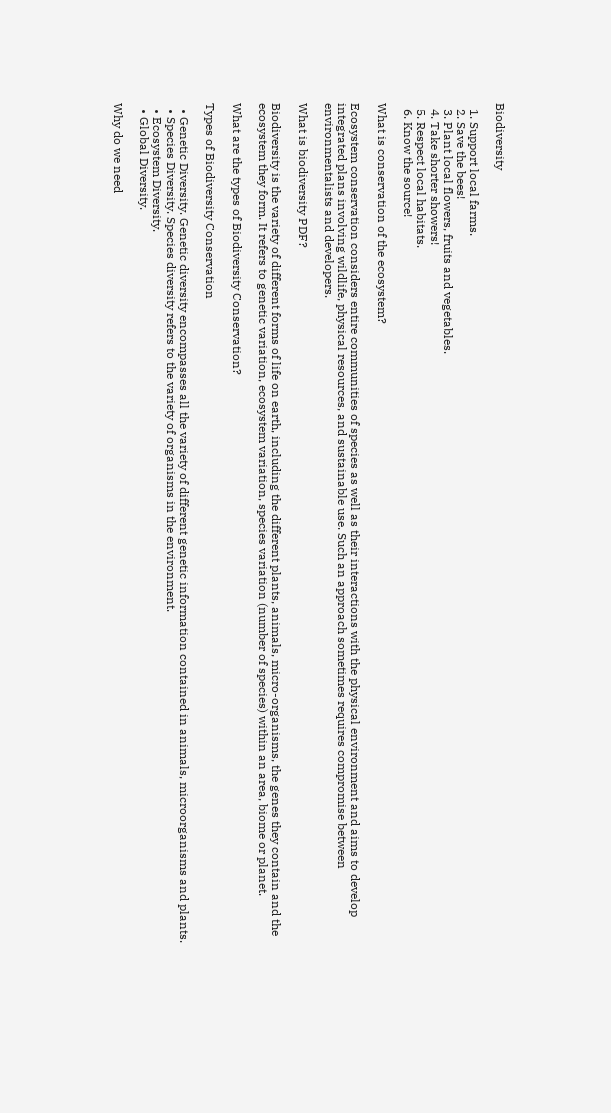Biodiversity

  1. Support local farms.
  2. Save the bees!
  3. Plant local flowers, fruits and vegetables.
  4. Take shorter showers!
  5. Respect local habitats.
  6. Know the source!

What is conservation of the ecosystem?

Ecosystem conservation considers entire communities of species as well as their interactions with the physical environment and aims to develop integrated plans involving wildlife, physical resources, and sustainable use. Such an approach sometimes requires compromise between environmentalists and developers.

What is biodiversity PDF?

Biodiversity is the variety of different forms of life on earth, including the different plants, animals, micro-organisms, the genes they contain and the ecosystem they form. It refers to genetic variation, ecosystem variation, species variation (number of species) within an area, biome or planet.

What are the types of Biodiversity Conservation?

Types of Biodiversity Conservation

  • Genetic Diversity. Genetic diversity encompasses all the variety of different genetic information contained in animals, microorganisms and plants.
  • Species Diversity. Species diversity refers to the variety of organisms in the environment.
  • Ecosystem Diversity.
  • Global Diversity.

Why do we need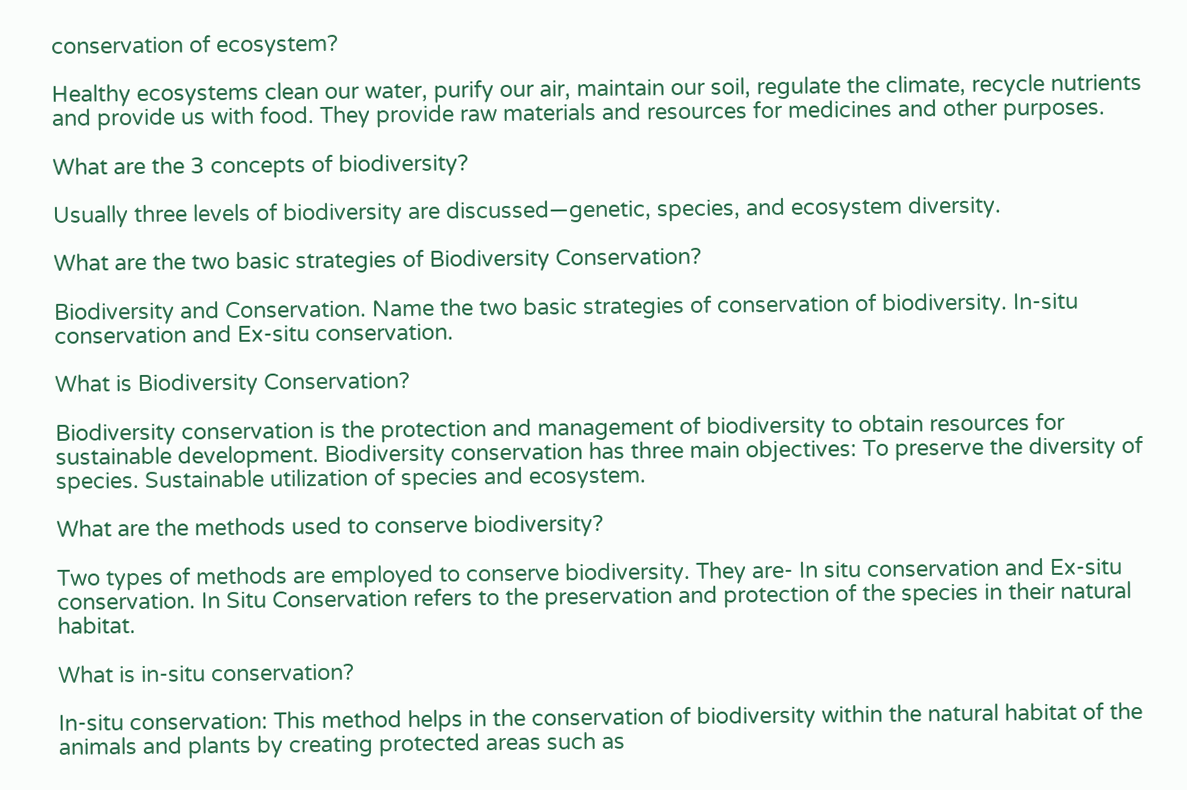conservation of ecosystem?

Healthy ecosystems clean our water, purify our air, maintain our soil, regulate the climate, recycle nutrients and provide us with food. They provide raw materials and resources for medicines and other purposes.

What are the 3 concepts of biodiversity?

Usually three levels of biodiversity are discussed—genetic, species, and ecosystem diversity.

What are the two basic strategies of Biodiversity Conservation?

Biodiversity and Conservation. Name the two basic strategies of conservation of biodiversity. In-situ conservation and Ex-situ conservation.

What is Biodiversity Conservation?

Biodiversity conservation is the protection and management of biodiversity to obtain resources for sustainable development. Biodiversity conservation has three main objectives: To preserve the diversity of species. Sustainable utilization of species and ecosystem.

What are the methods used to conserve biodiversity?

Two types of methods are employed to conserve biodiversity. They are- In situ conservation and Ex-situ conservation. In Situ Conservation refers to the preservation and protection of the species in their natural habitat.

What is in-situ conservation?

In-situ conservation: This method helps in the conservation of biodiversity within the natural habitat of the animals and plants by creating protected areas such as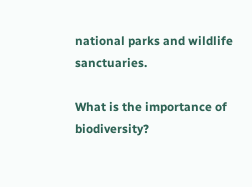national parks and wildlife sanctuaries.

What is the importance of biodiversity?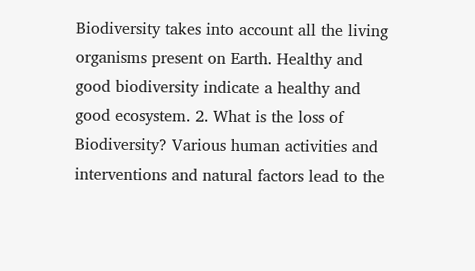Biodiversity takes into account all the living organisms present on Earth. Healthy and good biodiversity indicate a healthy and good ecosystem. 2. What is the loss of Biodiversity? Various human activities and interventions and natural factors lead to the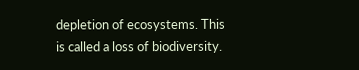depletion of ecosystems. This is called a loss of biodiversity.